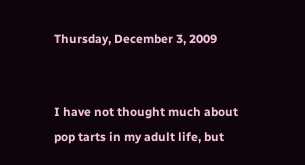Thursday, December 3, 2009


I have not thought much about pop tarts in my adult life, but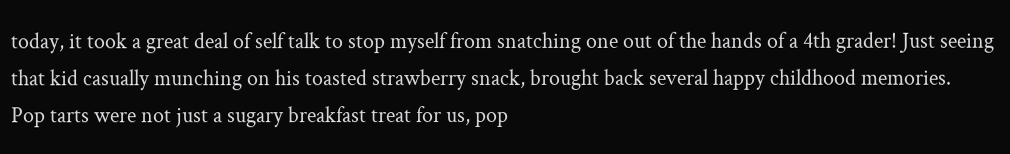today, it took a great deal of self talk to stop myself from snatching one out of the hands of a 4th grader! Just seeing that kid casually munching on his toasted strawberry snack, brought back several happy childhood memories.
Pop tarts were not just a sugary breakfast treat for us, pop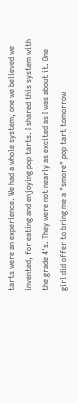tarts were an experience. We had a whole system, one we believed we invented, for eating and enjoying pop tarts. I shared this system with the grade 4's. They were not nearly as excited as I was about it. One girl did offer to bring me a "smore" pop tart tomorrow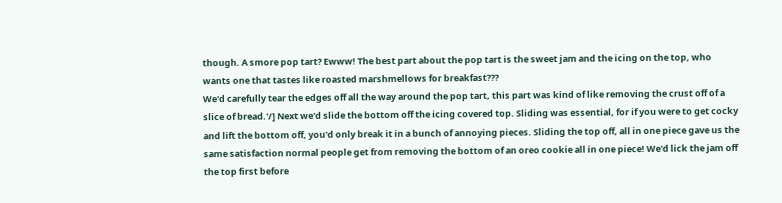though. A smore pop tart? Ewww! The best part about the pop tart is the sweet jam and the icing on the top, who wants one that tastes like roasted marshmellows for breakfast???
We'd carefully tear the edges off all the way around the pop tart, this part was kind of like removing the crust off of a slice of bread.'/] Next we'd slide the bottom off the icing covered top. Sliding was essential, for if you were to get cocky and lift the bottom off, you'd only break it in a bunch of annoying pieces. Sliding the top off, all in one piece gave us the same satisfaction normal people get from removing the bottom of an oreo cookie all in one piece! We'd lick the jam off the top first before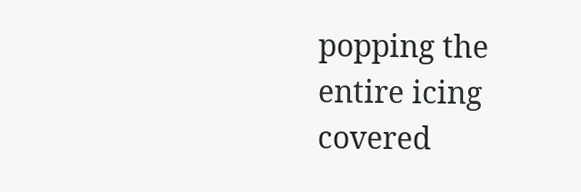popping the entire icing covered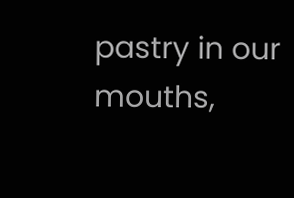pastry in our mouths,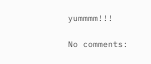yummmm!!!

No comments: